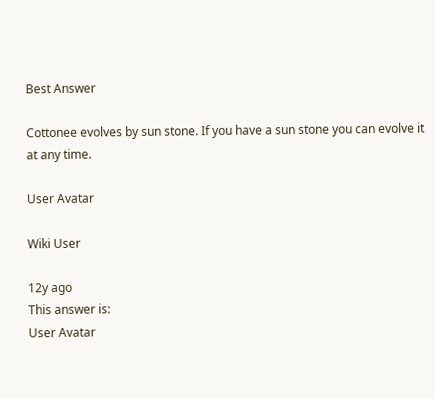Best Answer

Cottonee evolves by sun stone. If you have a sun stone you can evolve it at any time.

User Avatar

Wiki User

12y ago
This answer is:
User Avatar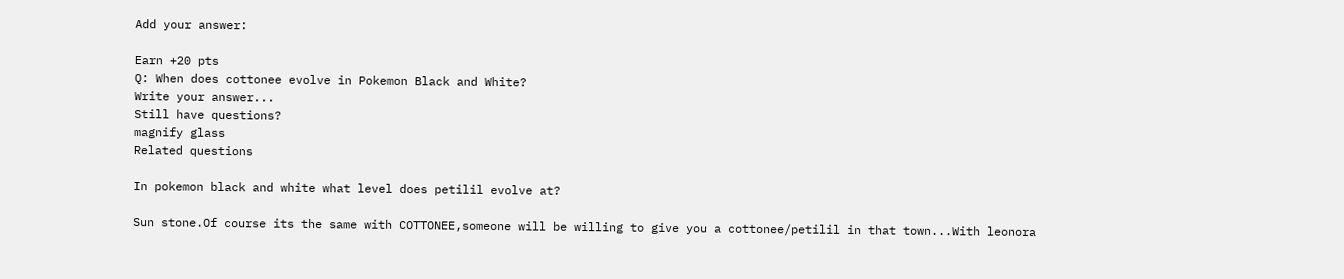Add your answer:

Earn +20 pts
Q: When does cottonee evolve in Pokemon Black and White?
Write your answer...
Still have questions?
magnify glass
Related questions

In pokemon black and white what level does petilil evolve at?

Sun stone.Of course its the same with COTTONEE,someone will be willing to give you a cottonee/petilil in that town...With leonora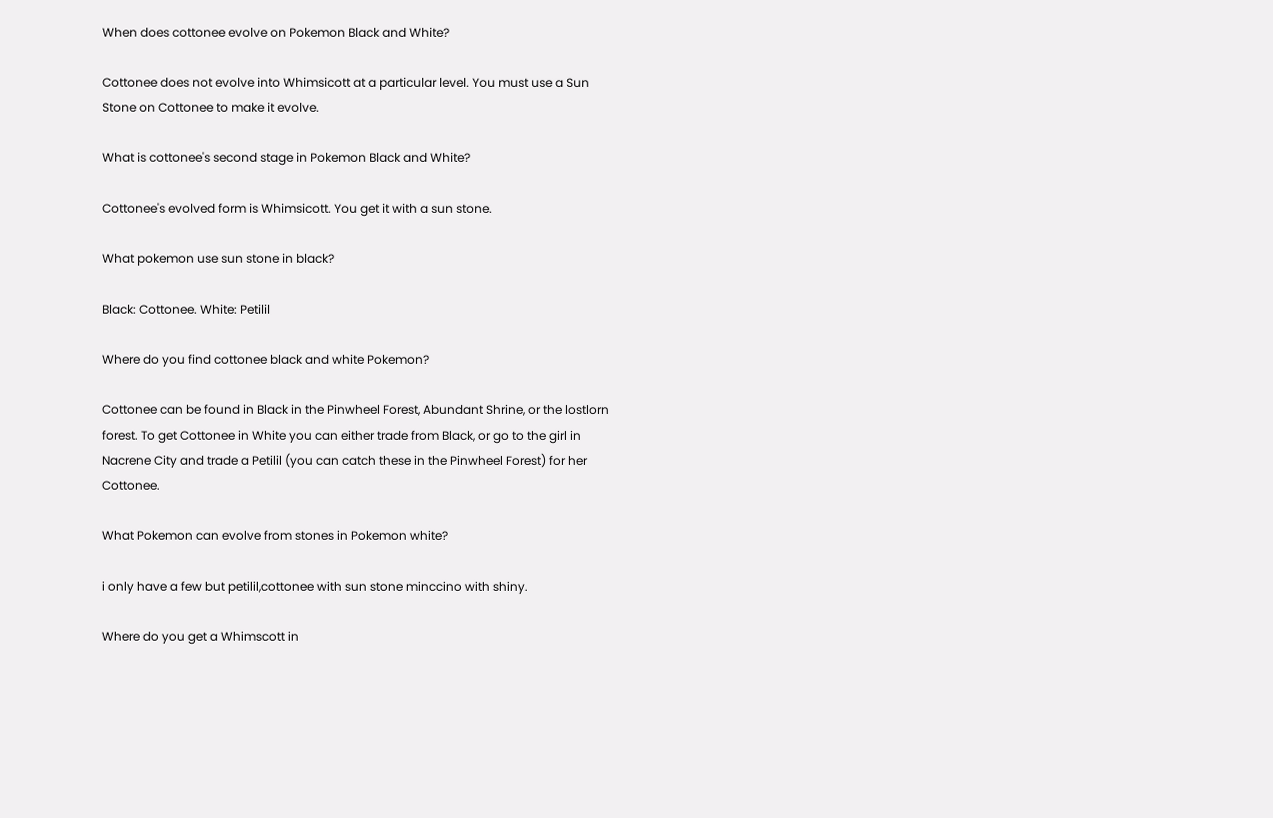When does cottonee evolve on Pokemon Black and White?

Cottonee does not evolve into Whimsicott at a particular level. You must use a Sun Stone on Cottonee to make it evolve.

What is cottonee's second stage in Pokemon Black and White?

Cottonee's evolved form is Whimsicott. You get it with a sun stone.

What pokemon use sun stone in black?

Black: Cottonee. White: Petilil

Where do you find cottonee black and white Pokemon?

Cottonee can be found in Black in the Pinwheel Forest, Abundant Shrine, or the lostlorn forest. To get Cottonee in White you can either trade from Black, or go to the girl in Nacrene City and trade a Petilil (you can catch these in the Pinwheel Forest) for her Cottonee.

What Pokemon can evolve from stones in Pokemon white?

i only have a few but petilil,cottonee with sun stone minccino with shiny.

Where do you get a Whimscott in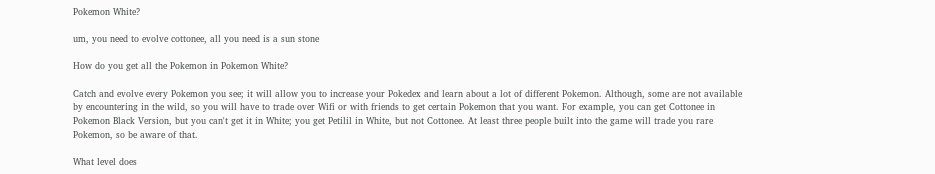Pokemon White?

um, you need to evolve cottonee, all you need is a sun stone

How do you get all the Pokemon in Pokemon White?

Catch and evolve every Pokemon you see; it will allow you to increase your Pokedex and learn about a lot of different Pokemon. Although, some are not available by encountering in the wild, so you will have to trade over Wifi or with friends to get certain Pokemon that you want. For example, you can get Cottonee in Pokemon Black Version, but you can't get it in White; you get Petilil in White, but not Cottonee. At least three people built into the game will trade you rare Pokemon, so be aware of that.

What level does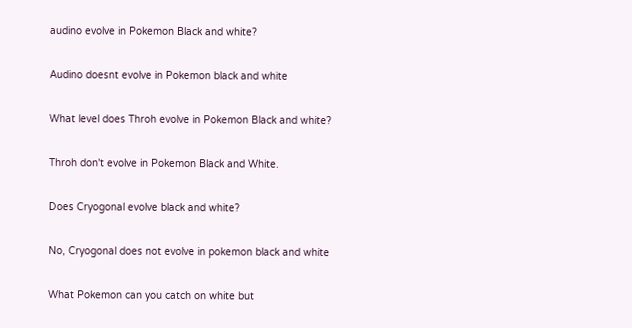audino evolve in Pokemon Black and white?

Audino doesnt evolve in Pokemon black and white

What level does Throh evolve in Pokemon Black and white?

Throh don't evolve in Pokemon Black and White.

Does Cryogonal evolve black and white?

No, Cryogonal does not evolve in pokemon black and white

What Pokemon can you catch on white but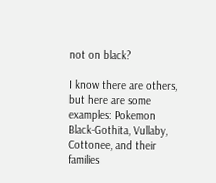not on black?

I know there are others, but here are some examples: Pokemon Black-Gothita, Vullaby, Cottonee, and their families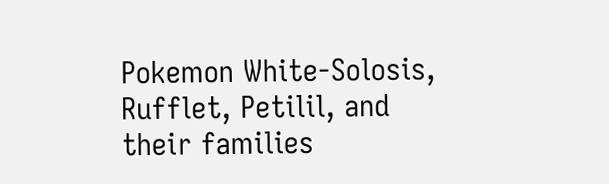Pokemon White-Solosis, Rufflet, Petilil, and their families